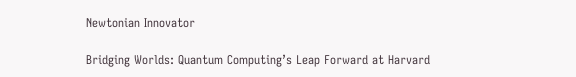Newtonian Innovator

Bridging Worlds: Quantum Computing’s Leap Forward at Harvard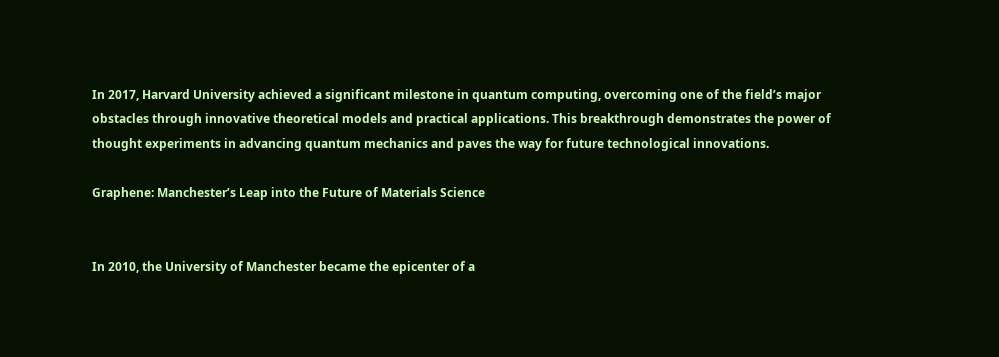In 2017, Harvard University achieved a significant milestone in quantum computing, overcoming one of the field’s major obstacles through innovative theoretical models and practical applications. This breakthrough demonstrates the power of thought experiments in advancing quantum mechanics and paves the way for future technological innovations.

Graphene: Manchester’s Leap into the Future of Materials Science


In 2010, the University of Manchester became the epicenter of a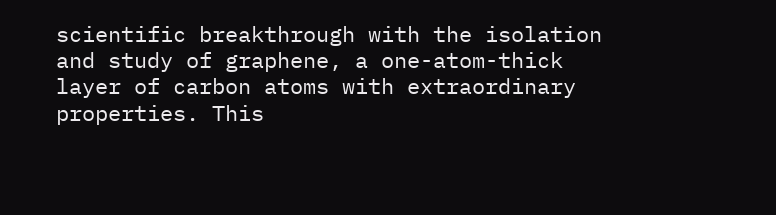scientific breakthrough with the isolation and study of graphene, a one-atom-thick layer of carbon atoms with extraordinary properties. This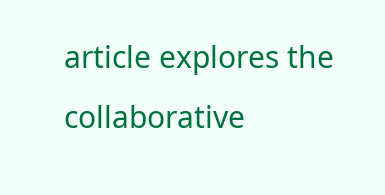article explores the collaborative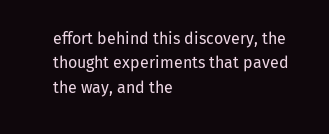effort behind this discovery, the thought experiments that paved the way, and the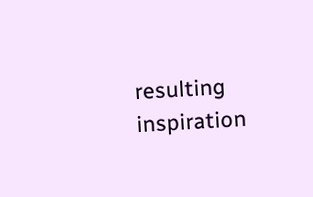resulting inspiration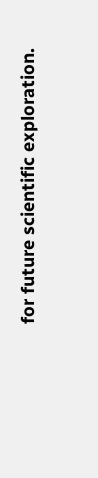for future scientific exploration.